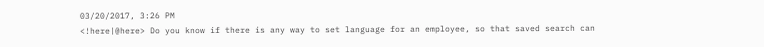03/20/2017, 3:26 PM
<!here|@here> Do you know if there is any way to set language for an employee, so that saved search can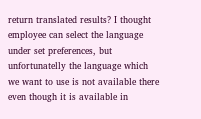return translated results? I thought employee can select the language under set preferences, but unfortunatelly the language which we want to use is not available there even though it is available in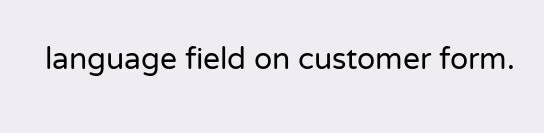language field on customer form.